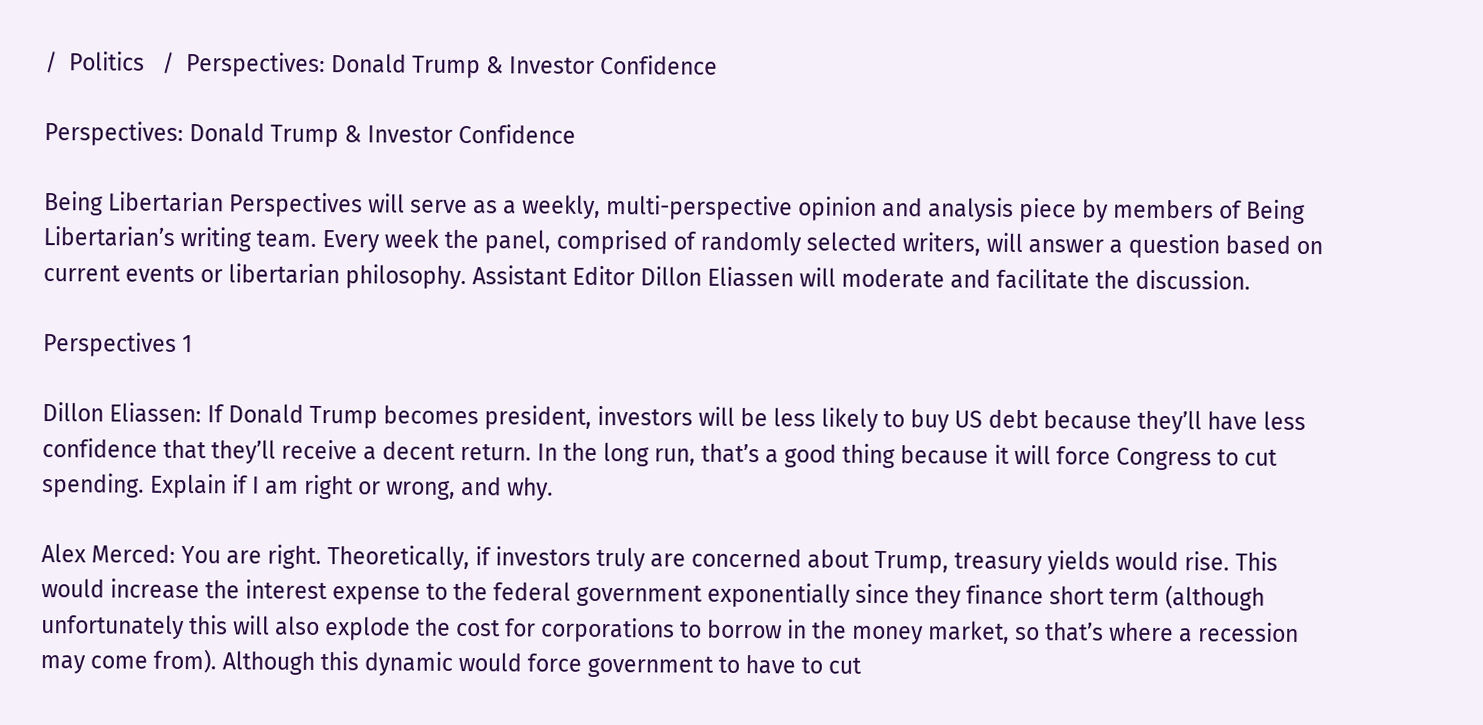/  Politics   /  Perspectives: Donald Trump & Investor Confidence

Perspectives: Donald Trump & Investor Confidence

Being Libertarian Perspectives will serve as a weekly, multi-perspective opinion and analysis piece by members of Being Libertarian’s writing team. Every week the panel, comprised of randomly selected writers, will answer a question based on current events or libertarian philosophy. Assistant Editor Dillon Eliassen will moderate and facilitate the discussion.

Perspectives 1

Dillon Eliassen: If Donald Trump becomes president, investors will be less likely to buy US debt because they’ll have less confidence that they’ll receive a decent return. In the long run, that’s a good thing because it will force Congress to cut spending. Explain if I am right or wrong, and why.

Alex Merced: You are right. Theoretically, if investors truly are concerned about Trump, treasury yields would rise. This would increase the interest expense to the federal government exponentially since they finance short term (although unfortunately this will also explode the cost for corporations to borrow in the money market, so that’s where a recession may come from). Although this dynamic would force government to have to cut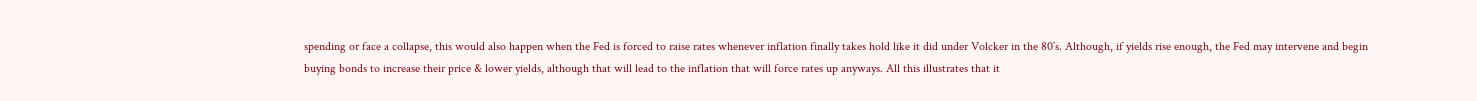spending or face a collapse, this would also happen when the Fed is forced to raise rates whenever inflation finally takes hold like it did under Volcker in the 80’s. Although, if yields rise enough, the Fed may intervene and begin buying bonds to increase their price & lower yields, although that will lead to the inflation that will force rates up anyways. All this illustrates that it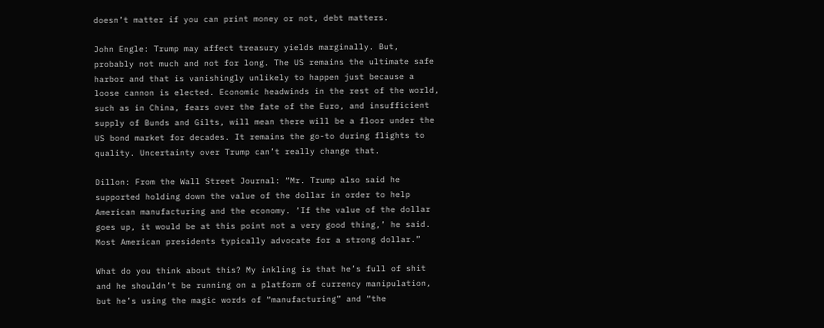doesn’t matter if you can print money or not, debt matters.

John Engle: Trump may affect treasury yields marginally. But, probably not much and not for long. The US remains the ultimate safe harbor and that is vanishingly unlikely to happen just because a loose cannon is elected. Economic headwinds in the rest of the world, such as in China, fears over the fate of the Euro, and insufficient supply of Bunds and Gilts, will mean there will be a floor under the US bond market for decades. It remains the go-to during flights to quality. Uncertainty over Trump can’t really change that.

Dillon: From the Wall Street Journal: “Mr. Trump also said he supported holding down the value of the dollar in order to help American manufacturing and the economy. ‘If the value of the dollar goes up, it would be at this point not a very good thing,’ he said. Most American presidents typically advocate for a strong dollar.”

What do you think about this? My inkling is that he’s full of shit and he shouldn’t be running on a platform of currency manipulation, but he’s using the magic words of “manufacturing” and “the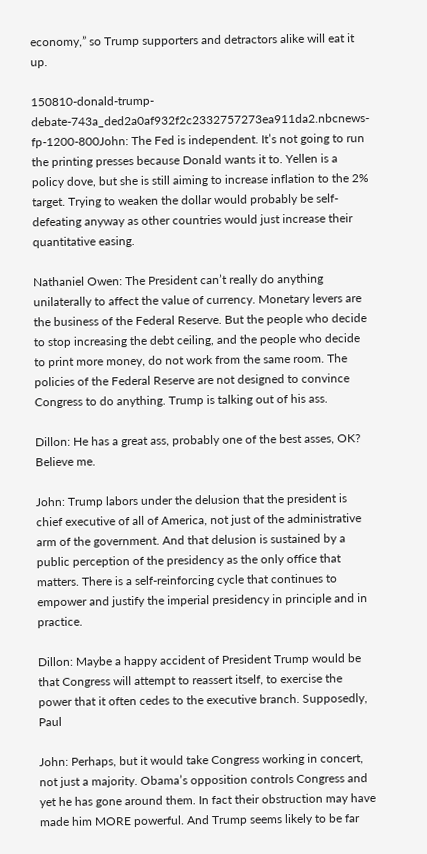economy,” so Trump supporters and detractors alike will eat it up.

150810-donald-trump-debate-743a_ded2a0af932f2c2332757273ea911da2.nbcnews-fp-1200-800John: The Fed is independent. It’s not going to run the printing presses because Donald wants it to. Yellen is a policy dove, but she is still aiming to increase inflation to the 2% target. Trying to weaken the dollar would probably be self-defeating anyway as other countries would just increase their quantitative easing.

Nathaniel Owen: The President can’t really do anything unilaterally to affect the value of currency. Monetary levers are the business of the Federal Reserve. But the people who decide to stop increasing the debt ceiling, and the people who decide to print more money, do not work from the same room. The policies of the Federal Reserve are not designed to convince Congress to do anything. Trump is talking out of his ass.

Dillon: He has a great ass, probably one of the best asses, OK? Believe me.

John: Trump labors under the delusion that the president is chief executive of all of America, not just of the administrative arm of the government. And that delusion is sustained by a public perception of the presidency as the only office that matters. There is a self-reinforcing cycle that continues to empower and justify the imperial presidency in principle and in practice.

Dillon: Maybe a happy accident of President Trump would be that Congress will attempt to reassert itself, to exercise the power that it often cedes to the executive branch. Supposedly, Paul

John: Perhaps, but it would take Congress working in concert, not just a majority. Obama’s opposition controls Congress and yet he has gone around them. In fact their obstruction may have made him MORE powerful. And Trump seems likely to be far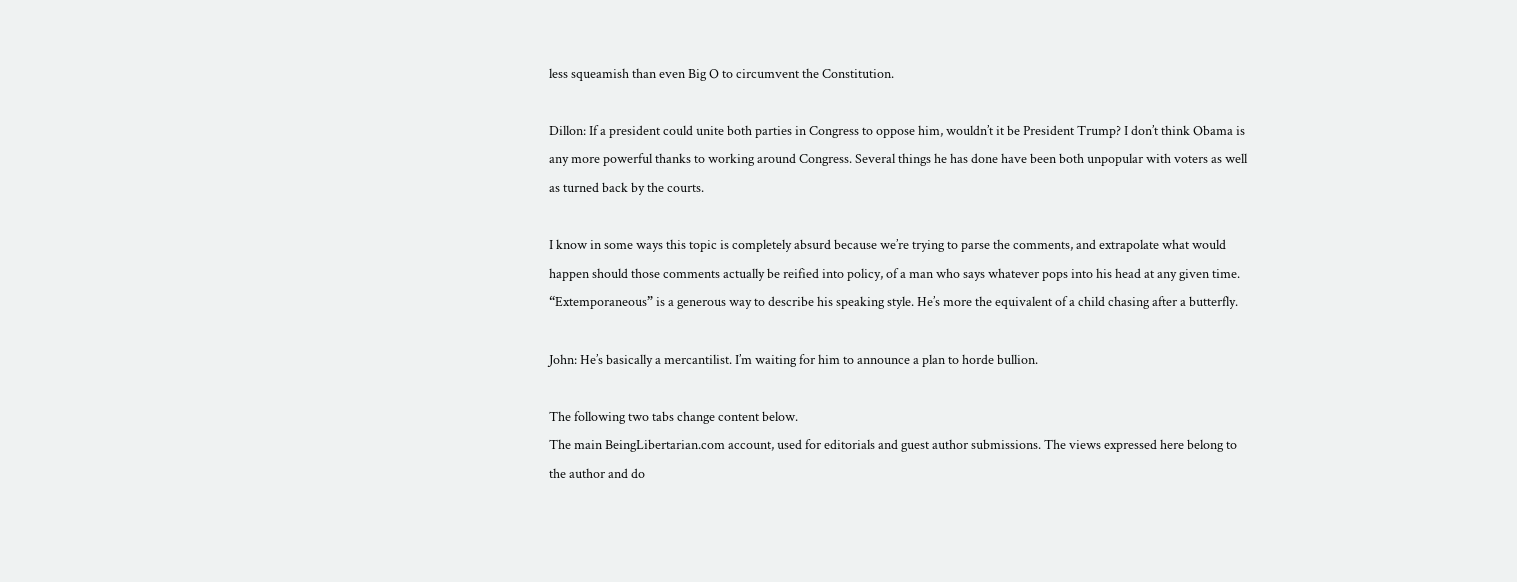less squeamish than even Big O to circumvent the Constitution.

Dillon: If a president could unite both parties in Congress to oppose him, wouldn’t it be President Trump? I don’t think Obama is any more powerful thanks to working around Congress. Several things he has done have been both unpopular with voters as well as turned back by the courts.

I know in some ways this topic is completely absurd because we’re trying to parse the comments, and extrapolate what would happen should those comments actually be reified into policy, of a man who says whatever pops into his head at any given time. “Extemporaneous” is a generous way to describe his speaking style. He’s more the equivalent of a child chasing after a butterfly.

John: He’s basically a mercantilist. I’m waiting for him to announce a plan to horde bullion.

The following two tabs change content below.
The main BeingLibertarian.com account, used for editorials and guest author submissions. The views expressed here belong to the author and do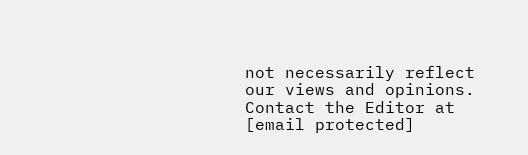not necessarily reflect our views and opinions. Contact the Editor at [email protected]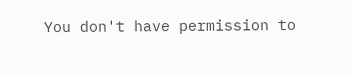You don't have permission to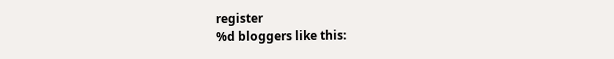register
%d bloggers like this: